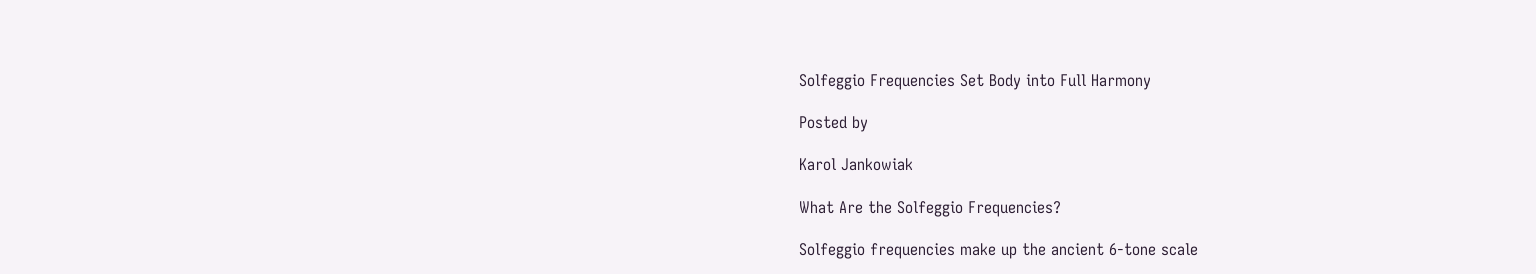Solfeggio Frequencies Set Body into Full Harmony

Posted by

Karol Jankowiak

What Are the Solfeggio Frequencies?

Solfeggio frequencies make up the ancient 6-tone scale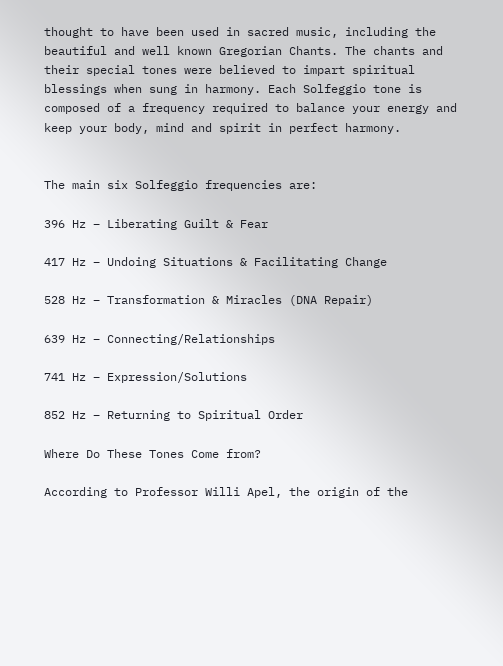thought to have been used in sacred music, including the beautiful and well known Gregorian Chants. The chants and their special tones were believed to impart spiritual blessings when sung in harmony. Each Solfeggio tone is composed of a frequency required to balance your energy and keep your body, mind and spirit in perfect harmony.


The main six Solfeggio frequencies are:

396 Hz – Liberating Guilt & Fear

417 Hz – Undoing Situations & Facilitating Change

528 Hz – Transformation & Miracles (DNA Repair)

639 Hz – Connecting/Relationships

741 Hz – Expression/Solutions

852 Hz – Returning to Spiritual Order

Where Do These Tones Come from?

According to Professor Willi Apel, the origin of the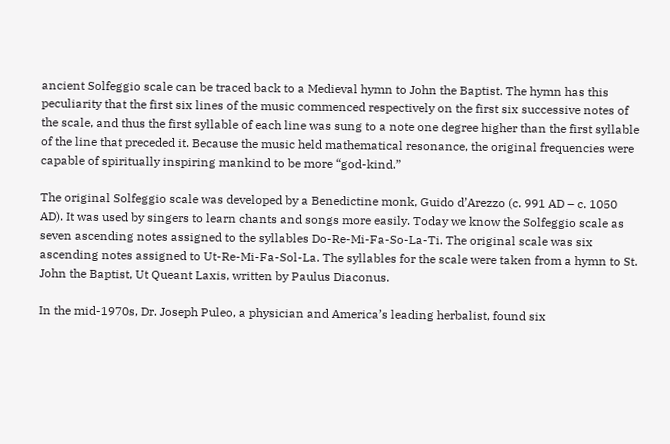ancient Solfeggio scale can be traced back to a Medieval hymn to John the Baptist. The hymn has this peculiarity that the first six lines of the music commenced respectively on the first six successive notes of the scale, and thus the first syllable of each line was sung to a note one degree higher than the first syllable of the line that preceded it. Because the music held mathematical resonance, the original frequencies were capable of spiritually inspiring mankind to be more “god-kind.”

The original Solfeggio scale was developed by a Benedictine monk, Guido d’Arezzo (c. 991 AD – c. 1050 AD). It was used by singers to learn chants and songs more easily. Today we know the Solfeggio scale as seven ascending notes assigned to the syllables Do-Re-Mi-Fa-So-La-Ti. The original scale was six ascending notes assigned to Ut-Re-Mi-Fa-Sol-La. The syllables for the scale were taken from a hymn to St. John the Baptist, Ut Queant Laxis, written by Paulus Diaconus.

In the mid-1970s, Dr. Joseph Puleo, a physician and America’s leading herbalist, found six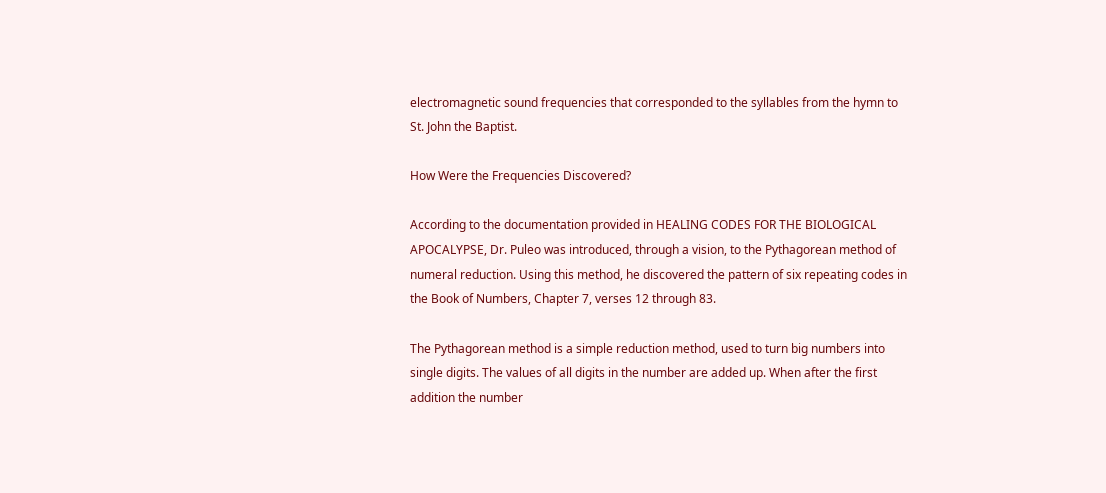electromagnetic sound frequencies that corresponded to the syllables from the hymn to St. John the Baptist.

How Were the Frequencies Discovered?

According to the documentation provided in HEALING CODES FOR THE BIOLOGICAL APOCALYPSE, Dr. Puleo was introduced, through a vision, to the Pythagorean method of numeral reduction. Using this method, he discovered the pattern of six repeating codes in the Book of Numbers, Chapter 7, verses 12 through 83.

The Pythagorean method is a simple reduction method, used to turn big numbers into single digits. The values of all digits in the number are added up. When after the first addition the number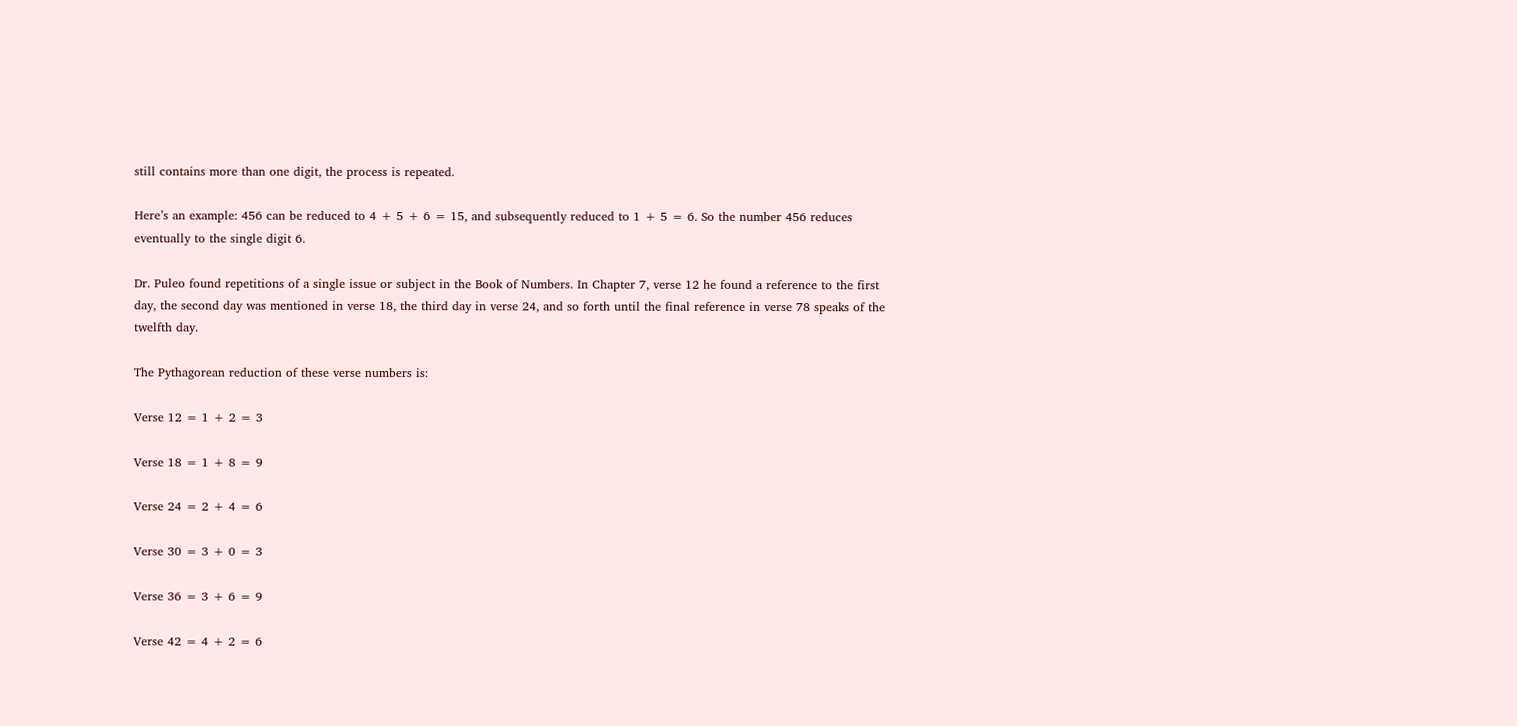still contains more than one digit, the process is repeated.

Here’s an example: 456 can be reduced to 4 + 5 + 6 = 15, and subsequently reduced to 1 + 5 = 6. So the number 456 reduces eventually to the single digit 6.

Dr. Puleo found repetitions of a single issue or subject in the Book of Numbers. In Chapter 7, verse 12 he found a reference to the first day, the second day was mentioned in verse 18, the third day in verse 24, and so forth until the final reference in verse 78 speaks of the twelfth day.

The Pythagorean reduction of these verse numbers is:

Verse 12 = 1 + 2 = 3

Verse 18 = 1 + 8 = 9

Verse 24 = 2 + 4 = 6

Verse 30 = 3 + 0 = 3

Verse 36 = 3 + 6 = 9

Verse 42 = 4 + 2 = 6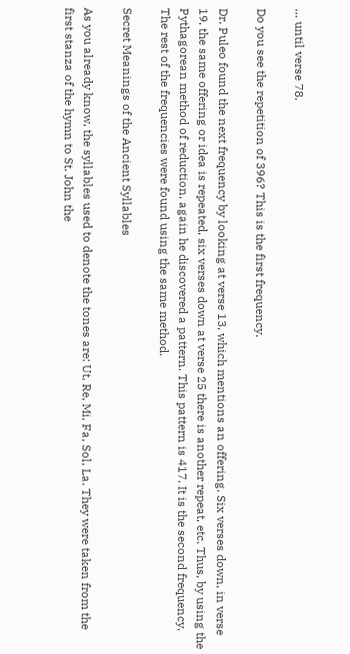… until verse 78.

Do you see the repetition of 396? This is the first frequency.

Dr. Puleo found the next frequency by looking at verse 13, which mentions an offering. Six verses down, in verse 19, the same offering or idea is repeated, six verses down at verse 25 there is another repeat, etc. Thus, by using the Pythagorean method of reduction, again he discovered a pattern. This pattern is 417. It is the second frequency. The rest of the frequencies were found using the same method.

Secret Meanings of the Ancient Syllables

As you already know, the syllables used to denote the tones are: Ut, Re, Mi, Fa, Sol, La. They were taken from the first stanza of the hymn to St. John the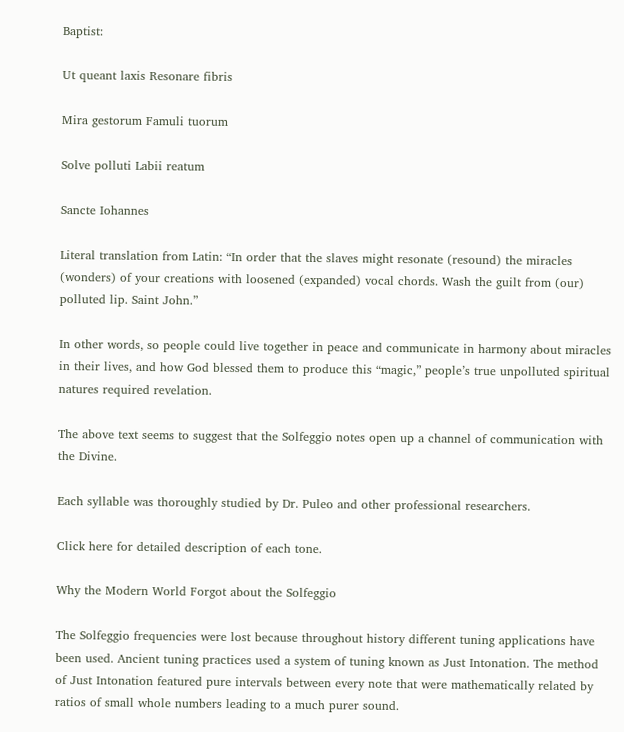Baptist:

Ut queant laxis Resonare fibris

Mira gestorum Famuli tuorum

Solve polluti Labii reatum

Sancte Iohannes

Literal translation from Latin: “In order that the slaves might resonate (resound) the miracles (wonders) of your creations with loosened (expanded) vocal chords. Wash the guilt from (our) polluted lip. Saint John.”

In other words, so people could live together in peace and communicate in harmony about miracles in their lives, and how God blessed them to produce this “magic,” people’s true unpolluted spiritual natures required revelation.

The above text seems to suggest that the Solfeggio notes open up a channel of communication with the Divine.

Each syllable was thoroughly studied by Dr. Puleo and other professional researchers.

Click here for detailed description of each tone.

Why the Modern World Forgot about the Solfeggio

The Solfeggio frequencies were lost because throughout history different tuning applications have been used. Ancient tuning practices used a system of tuning known as Just Intonation. The method of Just Intonation featured pure intervals between every note that were mathematically related by ratios of small whole numbers leading to a much purer sound.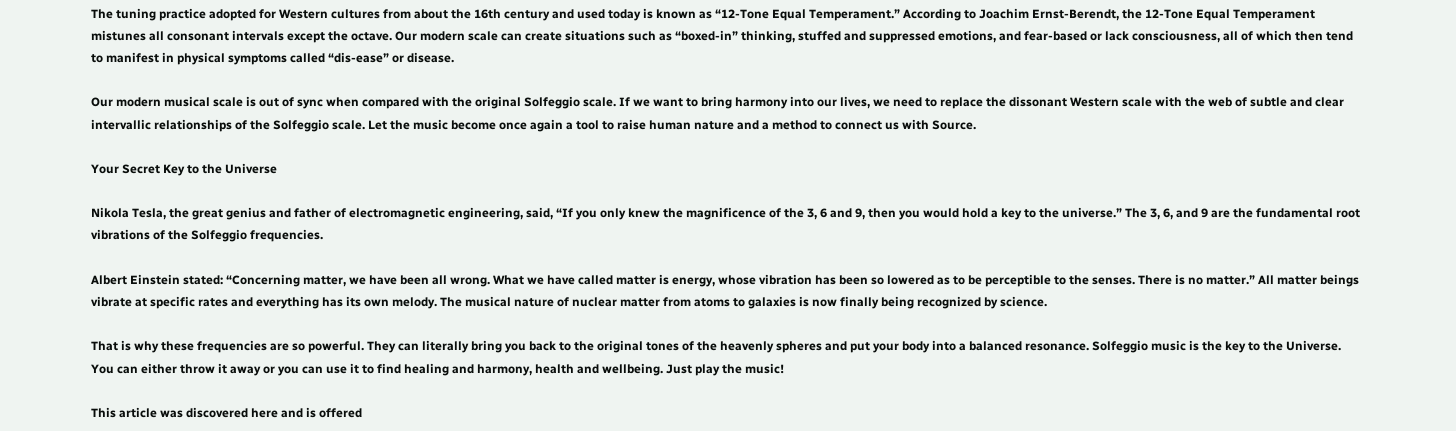The tuning practice adopted for Western cultures from about the 16th century and used today is known as “12-Tone Equal Temperament.” According to Joachim Ernst-Berendt, the 12-Tone Equal Temperament mistunes all consonant intervals except the octave. Our modern scale can create situations such as “boxed-in” thinking, stuffed and suppressed emotions, and fear-based or lack consciousness, all of which then tend to manifest in physical symptoms called “dis-ease” or disease.

Our modern musical scale is out of sync when compared with the original Solfeggio scale. If we want to bring harmony into our lives, we need to replace the dissonant Western scale with the web of subtle and clear intervallic relationships of the Solfeggio scale. Let the music become once again a tool to raise human nature and a method to connect us with Source.

Your Secret Key to the Universe

Nikola Tesla, the great genius and father of electromagnetic engineering, said, “If you only knew the magnificence of the 3, 6 and 9, then you would hold a key to the universe.” The 3, 6, and 9 are the fundamental root vibrations of the Solfeggio frequencies.

Albert Einstein stated: “Concerning matter, we have been all wrong. What we have called matter is energy, whose vibration has been so lowered as to be perceptible to the senses. There is no matter.” All matter beings vibrate at specific rates and everything has its own melody. The musical nature of nuclear matter from atoms to galaxies is now finally being recognized by science.

That is why these frequencies are so powerful. They can literally bring you back to the original tones of the heavenly spheres and put your body into a balanced resonance. Solfeggio music is the key to the Universe. You can either throw it away or you can use it to find healing and harmony, health and wellbeing. Just play the music!

This article was discovered here and is offered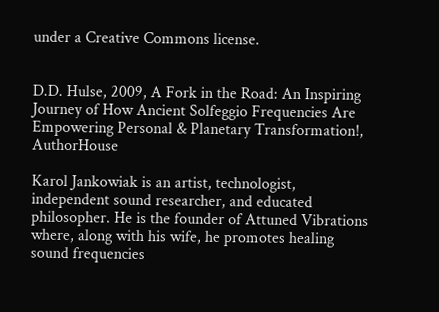under a Creative Commons license.


D.D. Hulse, 2009, A Fork in the Road: An Inspiring Journey of How Ancient Solfeggio Frequencies Are Empowering Personal & Planetary Transformation!, AuthorHouse

Karol Jankowiak is an artist, technologist, independent sound researcher, and educated philosopher. He is the founder of Attuned Vibrations where, along with his wife, he promotes healing sound frequencies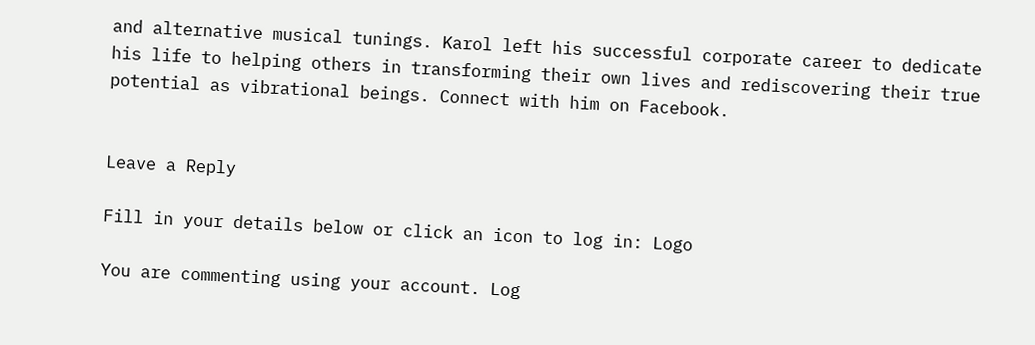and alternative musical tunings. Karol left his successful corporate career to dedicate his life to helping others in transforming their own lives and rediscovering their true potential as vibrational beings. Connect with him on Facebook.


Leave a Reply

Fill in your details below or click an icon to log in: Logo

You are commenting using your account. Log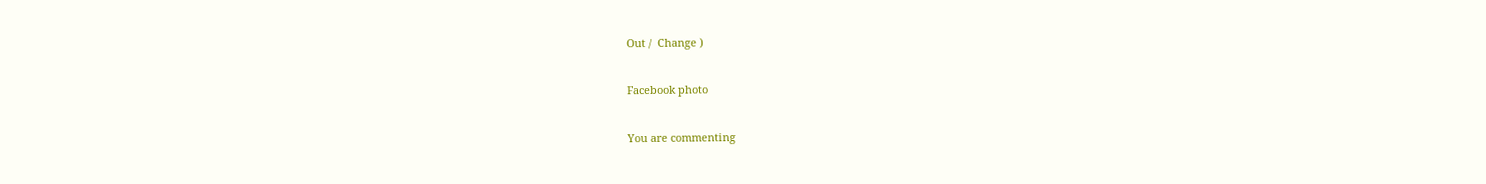Out /  Change )

Facebook photo

You are commenting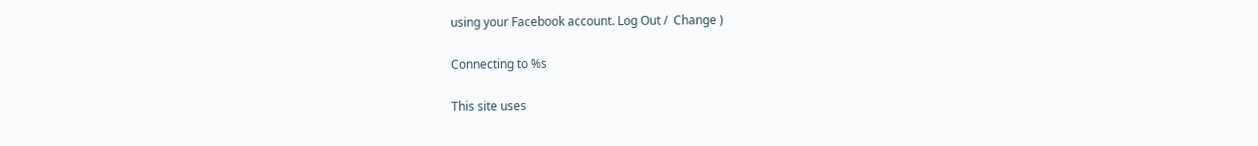using your Facebook account. Log Out /  Change )

Connecting to %s

This site uses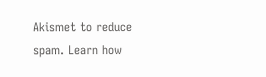Akismet to reduce spam. Learn how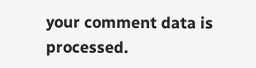your comment data is processed.